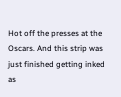Hot off the presses at the Oscars. And this strip was just finished getting inked as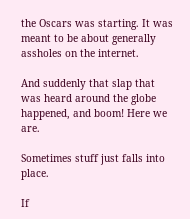the Oscars was starting. It was meant to be about generally assholes on the internet.

And suddenly that slap that was heard around the globe happened, and boom! Here we are.

Sometimes stuff just falls into place.

If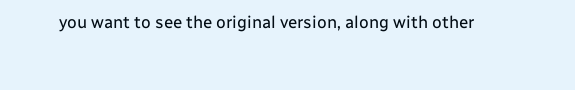you want to see the original version, along with other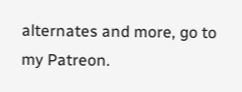alternates and more, go to my Patreon.